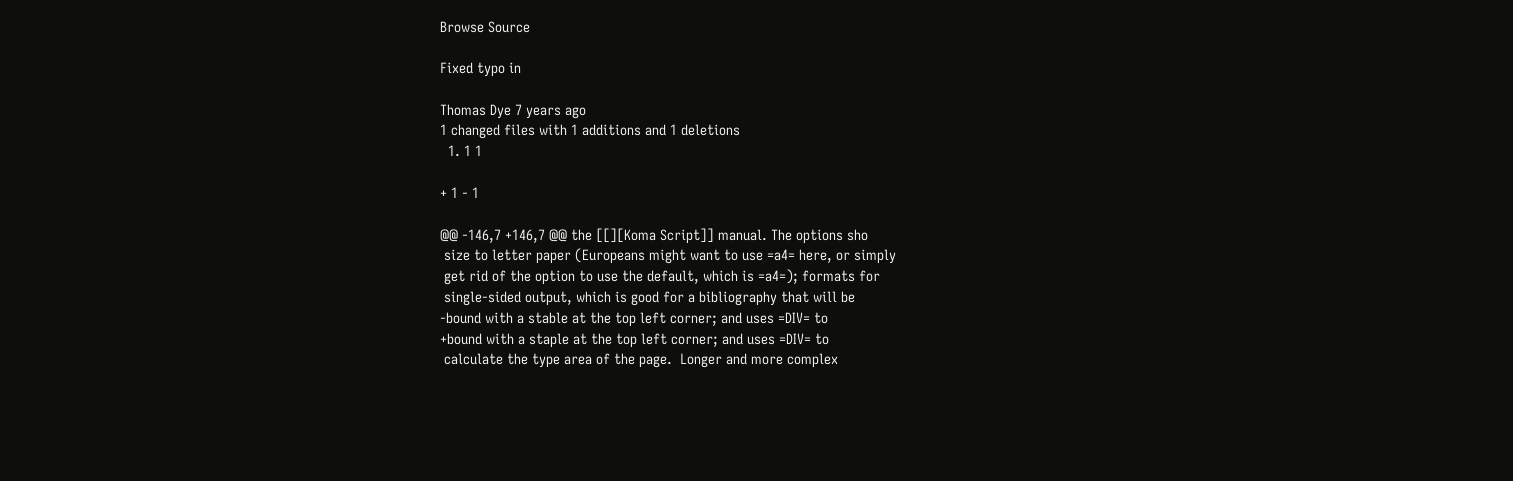Browse Source

Fixed typo in

Thomas Dye 7 years ago
1 changed files with 1 additions and 1 deletions
  1. 1 1

+ 1 - 1

@@ -146,7 +146,7 @@ the [[][Koma Script]] manual. The options sho
 size to letter paper (Europeans might want to use =a4= here, or simply
 get rid of the option to use the default, which is =a4=); formats for
 single-sided output, which is good for a bibliography that will be
-bound with a stable at the top left corner; and uses =DIV= to
+bound with a staple at the top left corner; and uses =DIV= to
 calculate the type area of the page.  Longer and more complex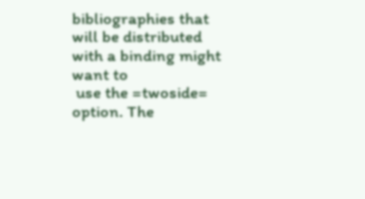bibliographies that will be distributed with a binding might want to
 use the =twoside= option. The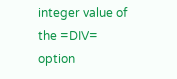integer value of the =DIV= option